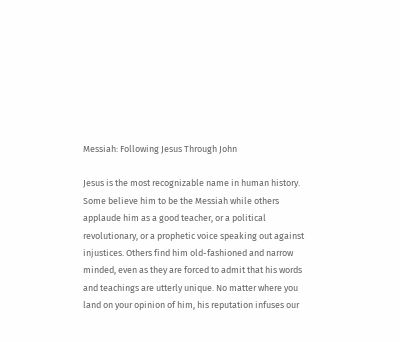Messiah: Following Jesus Through John

Jesus is the most recognizable name in human history. Some believe him to be the Messiah while others applaude him as a good teacher, or a political revolutionary, or a prophetic voice speaking out against injustices. Others find him old-fashioned and narrow minded, even as they are forced to admit that his words and teachings are utterly unique. No matter where you land on your opinion of him, his reputation infuses our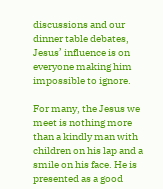discussions and our dinner table debates, Jesus’ influence is on everyone making him impossible to ignore.

For many, the Jesus we meet is nothing more than a kindly man with children on his lap and a smile on his face. He is presented as a good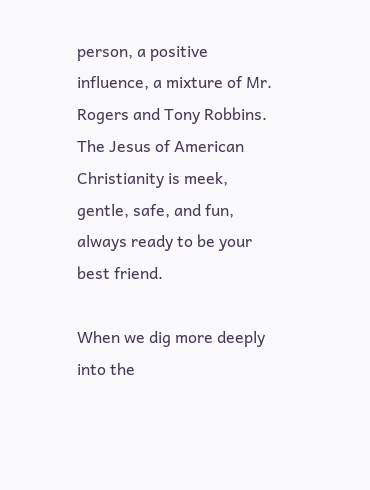person, a positive influence, a mixture of Mr. Rogers and Tony Robbins. The Jesus of American Christianity is meek, gentle, safe, and fun, always ready to be your best friend.

When we dig more deeply into the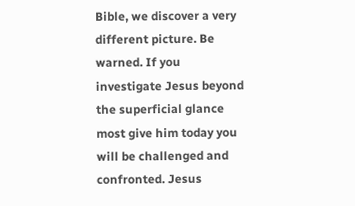Bible, we discover a very different picture. Be warned. If you investigate Jesus beyond the superficial glance most give him today you will be challenged and confronted. Jesus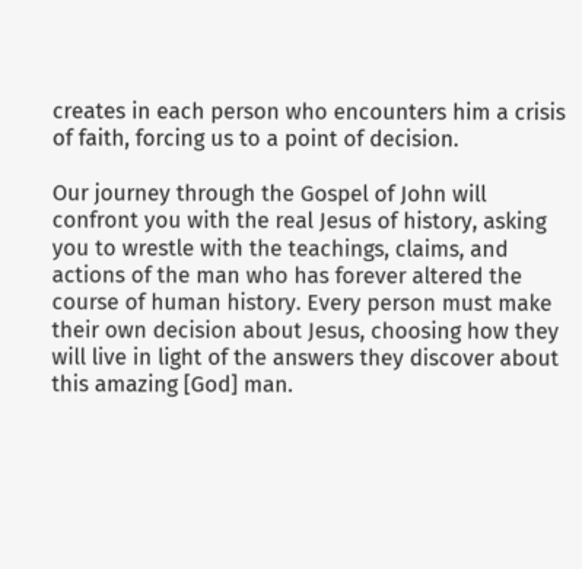creates in each person who encounters him a crisis of faith, forcing us to a point of decision.

Our journey through the Gospel of John will confront you with the real Jesus of history, asking you to wrestle with the teachings, claims, and actions of the man who has forever altered the course of human history. Every person must make their own decision about Jesus, choosing how they will live in light of the answers they discover about this amazing [God] man.